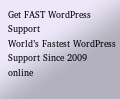Get FAST WordPress Support
World’s Fastest WordPress Support Since 2009
online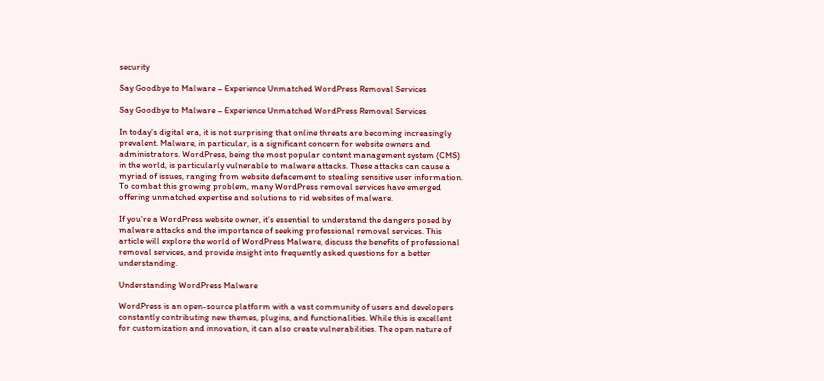security

Say Goodbye to Malware – Experience Unmatched WordPress Removal Services

Say Goodbye to Malware – Experience Unmatched WordPress Removal Services

In today’s digital era, it is not surprising that online threats are becoming increasingly prevalent. Malware, in particular, is a significant concern for website owners and administrators. WordPress, being the most popular content management system (CMS) in the world, is particularly vulnerable to malware attacks. These attacks can cause a myriad of issues, ranging from website defacement to stealing sensitive user information. To combat this growing problem, many WordPress removal services have emerged offering unmatched expertise and solutions to rid websites of malware.

If you’re a WordPress website owner, it’s essential to understand the dangers posed by malware attacks and the importance of seeking professional removal services. This article will explore the world of WordPress Malware, discuss the benefits of professional removal services, and provide insight into frequently asked questions for a better understanding.

Understanding WordPress Malware

WordPress is an open-source platform with a vast community of users and developers constantly contributing new themes, plugins, and functionalities. While this is excellent for customization and innovation, it can also create vulnerabilities. The open nature of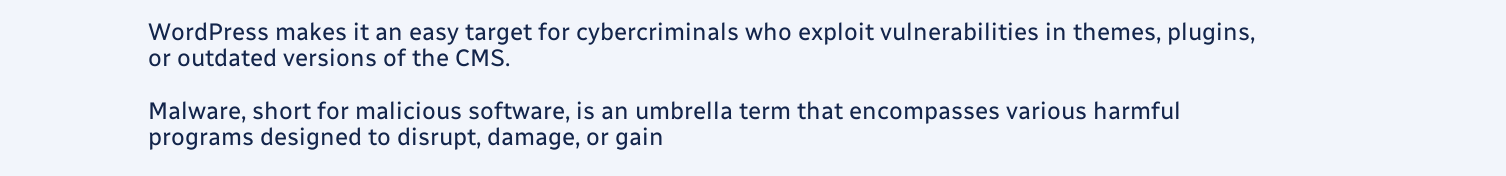WordPress makes it an easy target for cybercriminals who exploit vulnerabilities in themes, plugins, or outdated versions of the CMS.

Malware, short for malicious software, is an umbrella term that encompasses various harmful programs designed to disrupt, damage, or gain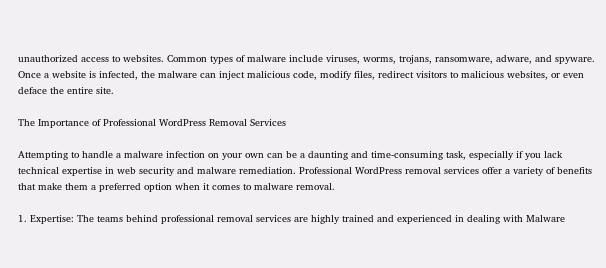unauthorized access to websites. Common types of malware include viruses, worms, trojans, ransomware, adware, and spyware. Once a website is infected, the malware can inject malicious code, modify files, redirect visitors to malicious websites, or even deface the entire site.

The Importance of Professional WordPress Removal Services

Attempting to handle a malware infection on your own can be a daunting and time-consuming task, especially if you lack technical expertise in web security and malware remediation. Professional WordPress removal services offer a variety of benefits that make them a preferred option when it comes to malware removal.

1. Expertise: The teams behind professional removal services are highly trained and experienced in dealing with Malware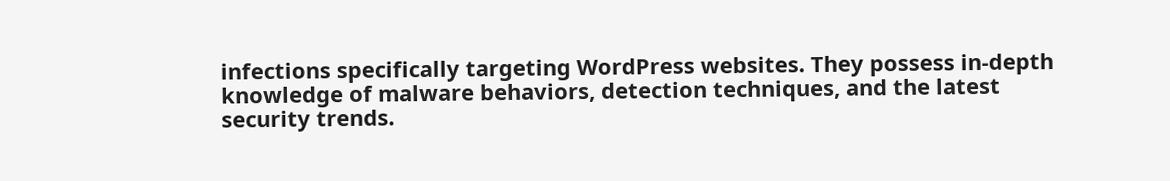infections specifically targeting WordPress websites. They possess in-depth knowledge of malware behaviors, detection techniques, and the latest security trends.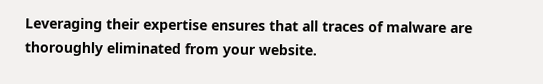Leveraging their expertise ensures that all traces of malware are thoroughly eliminated from your website.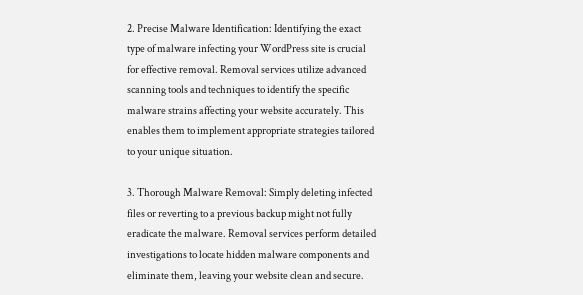2. Precise Malware Identification: Identifying the exact type of malware infecting your WordPress site is crucial for effective removal. Removal services utilize advanced scanning tools and techniques to identify the specific malware strains affecting your website accurately. This enables them to implement appropriate strategies tailored to your unique situation.

3. Thorough Malware Removal: Simply deleting infected files or reverting to a previous backup might not fully eradicate the malware. Removal services perform detailed investigations to locate hidden malware components and eliminate them, leaving your website clean and secure.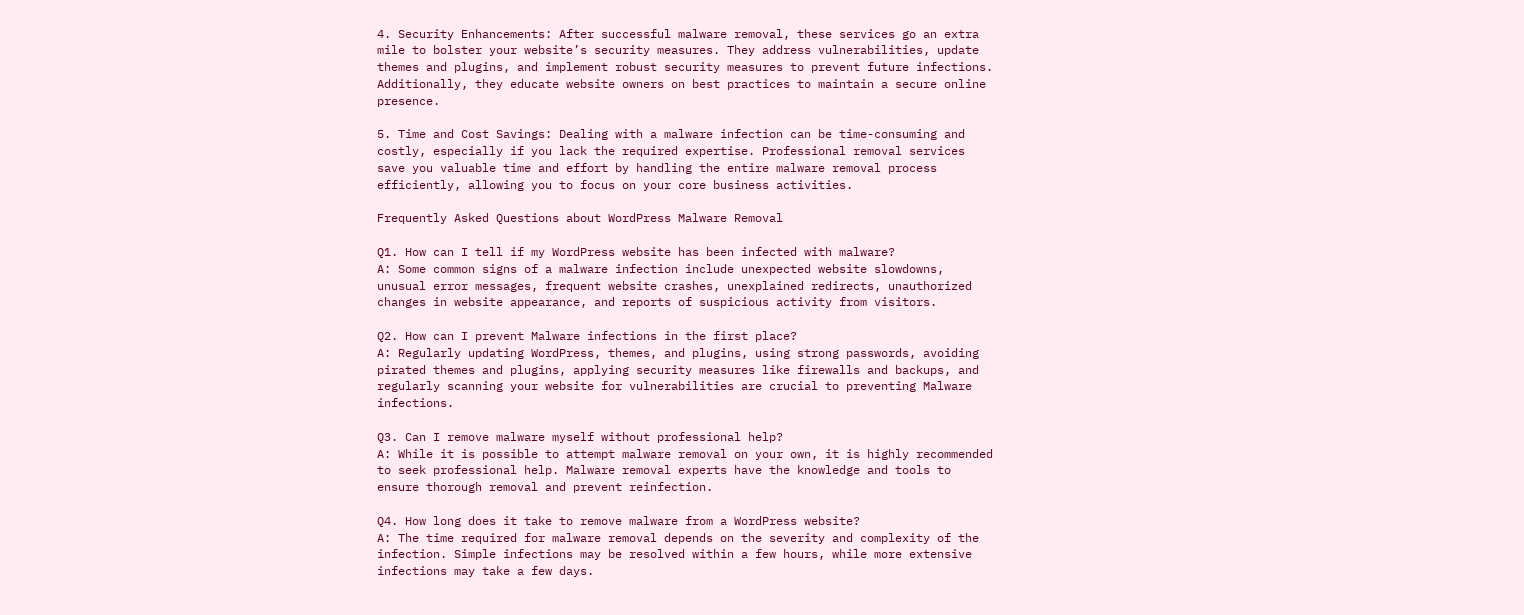4. Security Enhancements: After successful malware removal, these services go an extra mile to bolster your website’s security measures. They address vulnerabilities, update themes and plugins, and implement robust security measures to prevent future infections. Additionally, they educate website owners on best practices to maintain a secure online presence.

5. Time and Cost Savings: Dealing with a malware infection can be time-consuming and costly, especially if you lack the required expertise. Professional removal services save you valuable time and effort by handling the entire malware removal process efficiently, allowing you to focus on your core business activities.

Frequently Asked Questions about WordPress Malware Removal

Q1. How can I tell if my WordPress website has been infected with malware?
A: Some common signs of a malware infection include unexpected website slowdowns, unusual error messages, frequent website crashes, unexplained redirects, unauthorized changes in website appearance, and reports of suspicious activity from visitors.

Q2. How can I prevent Malware infections in the first place?
A: Regularly updating WordPress, themes, and plugins, using strong passwords, avoiding pirated themes and plugins, applying security measures like firewalls and backups, and regularly scanning your website for vulnerabilities are crucial to preventing Malware infections.

Q3. Can I remove malware myself without professional help?
A: While it is possible to attempt malware removal on your own, it is highly recommended to seek professional help. Malware removal experts have the knowledge and tools to ensure thorough removal and prevent reinfection.

Q4. How long does it take to remove malware from a WordPress website?
A: The time required for malware removal depends on the severity and complexity of the infection. Simple infections may be resolved within a few hours, while more extensive infections may take a few days.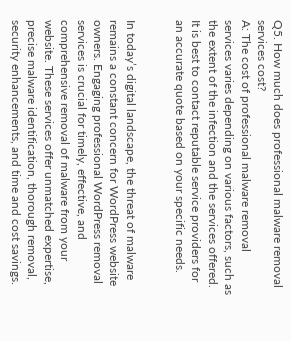Q5. How much does professional malware removal services cost?
A: The cost of professional malware removal services varies depending on various factors, such as the extent of the infection and the services offered. It is best to contact reputable service providers for an accurate quote based on your specific needs.


In today’s digital landscape, the threat of malware remains a constant concern for WordPress website owners. Engaging professional WordPress removal services is crucial for timely, effective, and comprehensive removal of malware from your website. These services offer unmatched expertise, precise malware identification, thorough removal, security enhancements, and time and cost savings.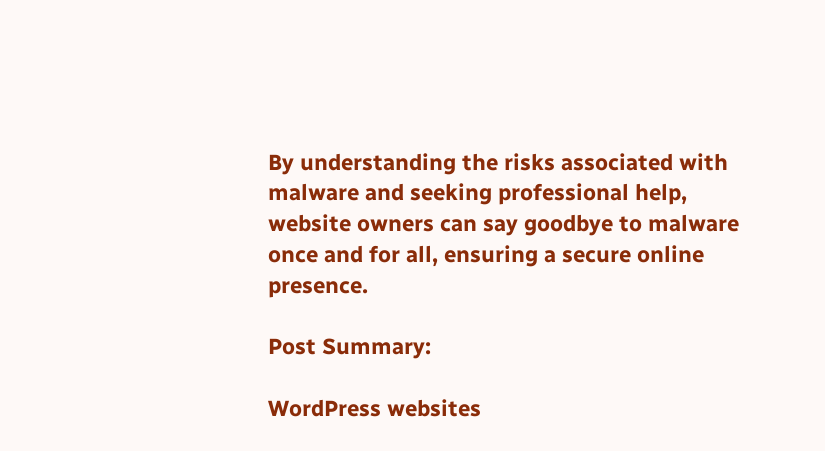By understanding the risks associated with malware and seeking professional help, website owners can say goodbye to malware once and for all, ensuring a secure online presence.

Post Summary:

WordPress websites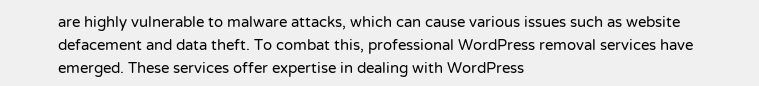are highly vulnerable to malware attacks, which can cause various issues such as website defacement and data theft. To combat this, professional WordPress removal services have emerged. These services offer expertise in dealing with WordPress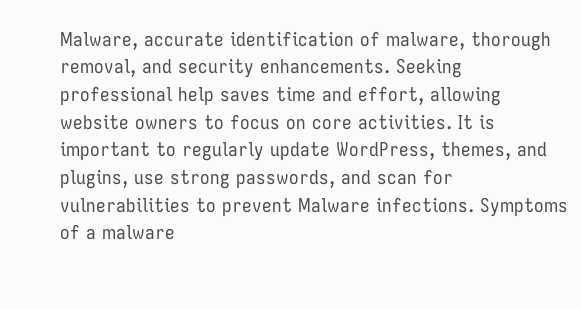Malware, accurate identification of malware, thorough removal, and security enhancements. Seeking professional help saves time and effort, allowing website owners to focus on core activities. It is important to regularly update WordPress, themes, and plugins, use strong passwords, and scan for vulnerabilities to prevent Malware infections. Symptoms of a malware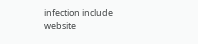infection include website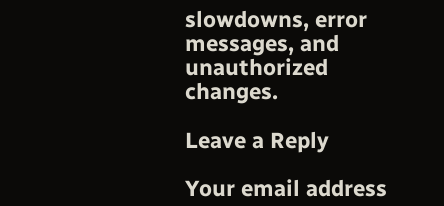slowdowns, error messages, and unauthorized changes.

Leave a Reply

Your email address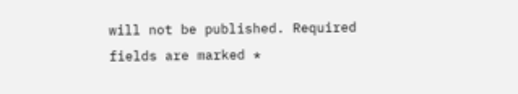will not be published. Required fields are marked *